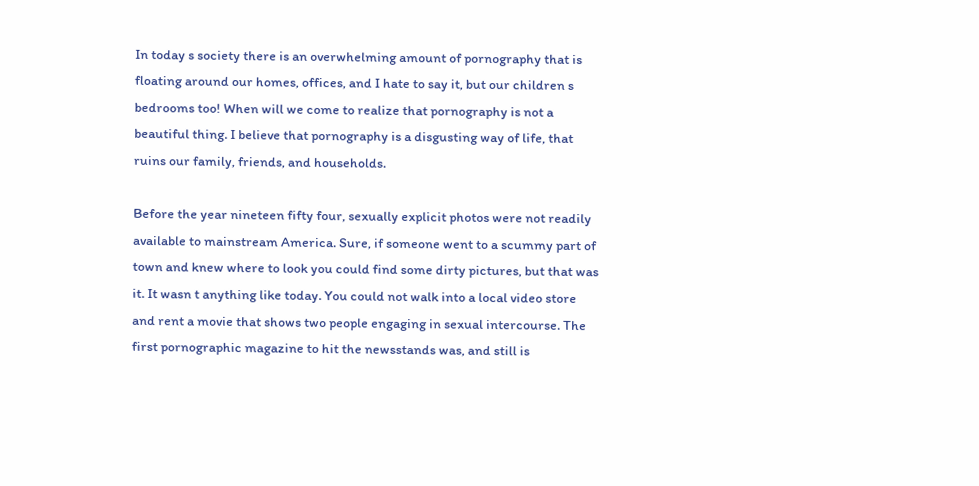In today s society there is an overwhelming amount of pornography that is floating around our homes, offices, and I hate to say it, but our children s bedrooms too! When will we come to realize that pornography is not a beautiful thing. I believe that pornography is a disgusting way of life, that ruins our family, friends, and households.

Before the year nineteen fifty four, sexually explicit photos were not readily available to mainstream America. Sure, if someone went to a scummy part of town and knew where to look you could find some dirty pictures, but that was it. It wasn t anything like today. You could not walk into a local video store and rent a movie that shows two people engaging in sexual intercourse. The first pornographic magazine to hit the newsstands was, and still is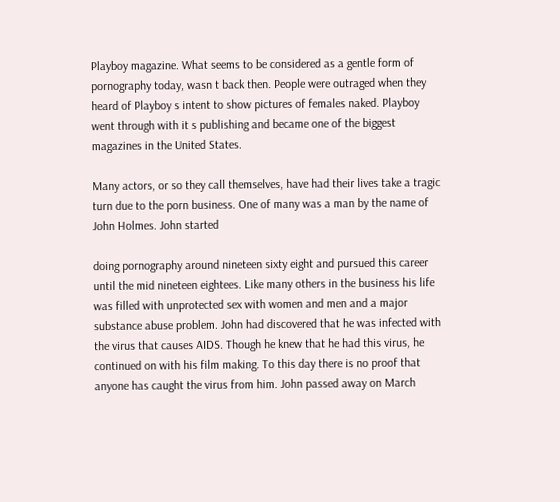Playboy magazine. What seems to be considered as a gentle form of pornography today, wasn t back then. People were outraged when they heard of Playboy s intent to show pictures of females naked. Playboy went through with it s publishing and became one of the biggest magazines in the United States.

Many actors, or so they call themselves, have had their lives take a tragic turn due to the porn business. One of many was a man by the name of John Holmes. John started

doing pornography around nineteen sixty eight and pursued this career until the mid nineteen eightees. Like many others in the business his life was filled with unprotected sex with women and men and a major substance abuse problem. John had discovered that he was infected with the virus that causes AIDS. Though he knew that he had this virus, he continued on with his film making. To this day there is no proof that anyone has caught the virus from him. John passed away on March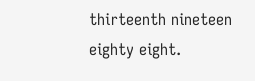thirteenth nineteen eighty eight.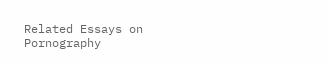Related Essays on Pornography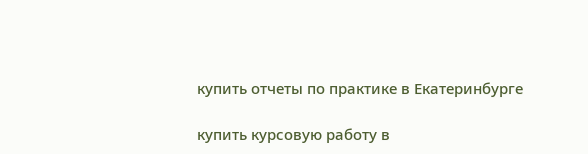купить отчеты по практике в Екатеринбурге

купить курсовую работу в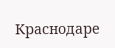Краснодаре